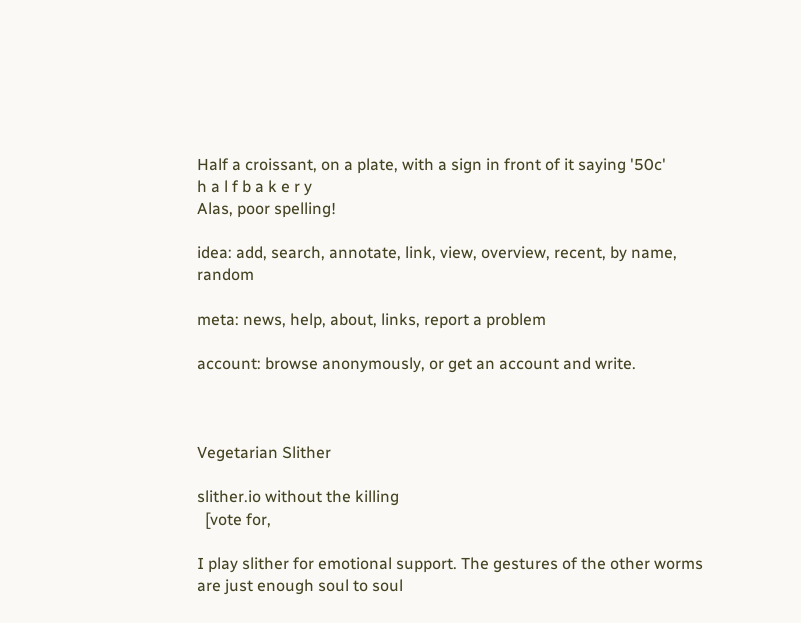Half a croissant, on a plate, with a sign in front of it saying '50c'
h a l f b a k e r y
Alas, poor spelling!

idea: add, search, annotate, link, view, overview, recent, by name, random

meta: news, help, about, links, report a problem

account: browse anonymously, or get an account and write.



Vegetarian Slither

slither.io without the killing
  [vote for,

I play slither for emotional support. The gestures of the other worms are just enough soul to soul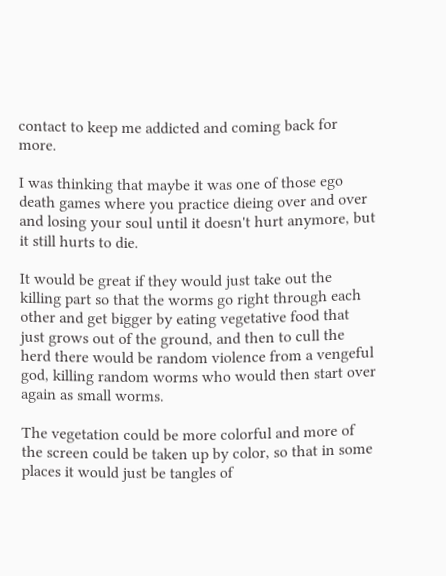contact to keep me addicted and coming back for more.

I was thinking that maybe it was one of those ego death games where you practice dieing over and over and losing your soul until it doesn't hurt anymore, but it still hurts to die.

It would be great if they would just take out the killing part so that the worms go right through each other and get bigger by eating vegetative food that just grows out of the ground, and then to cull the herd there would be random violence from a vengeful god, killing random worms who would then start over again as small worms.

The vegetation could be more colorful and more of the screen could be taken up by color, so that in some places it would just be tangles of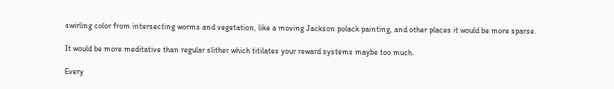swirling color from intersecting worms and vegetation, like a moving Jackson polack painting, and other places it would be more sparse.

It would be more meditative than regular slither which titilates your reward systems maybe too much.

Every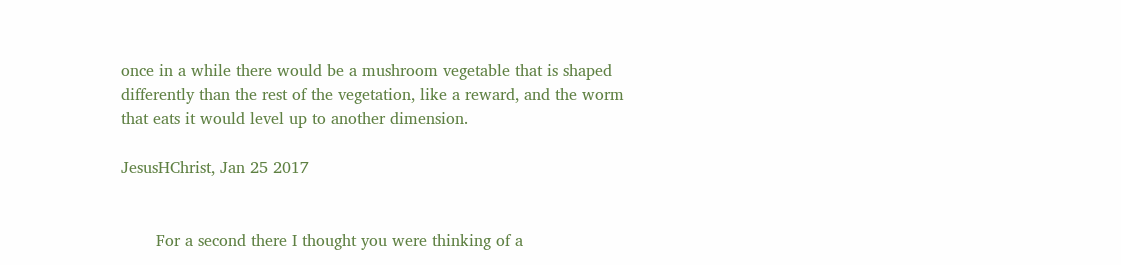once in a while there would be a mushroom vegetable that is shaped differently than the rest of the vegetation, like a reward, and the worm that eats it would level up to another dimension.

JesusHChrist, Jan 25 2017


       For a second there I thought you were thinking of a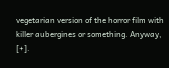vegetarian version of the horror film with killer aubergines or something. Anyway, [+].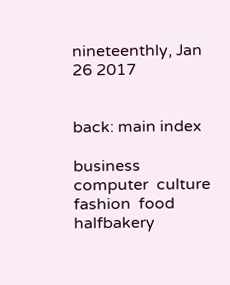nineteenthly, Jan 26 2017


back: main index

business  computer  culture  fashion  food  halfbakery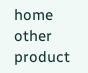home  other  product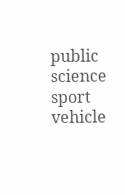public  science  sport  vehicle